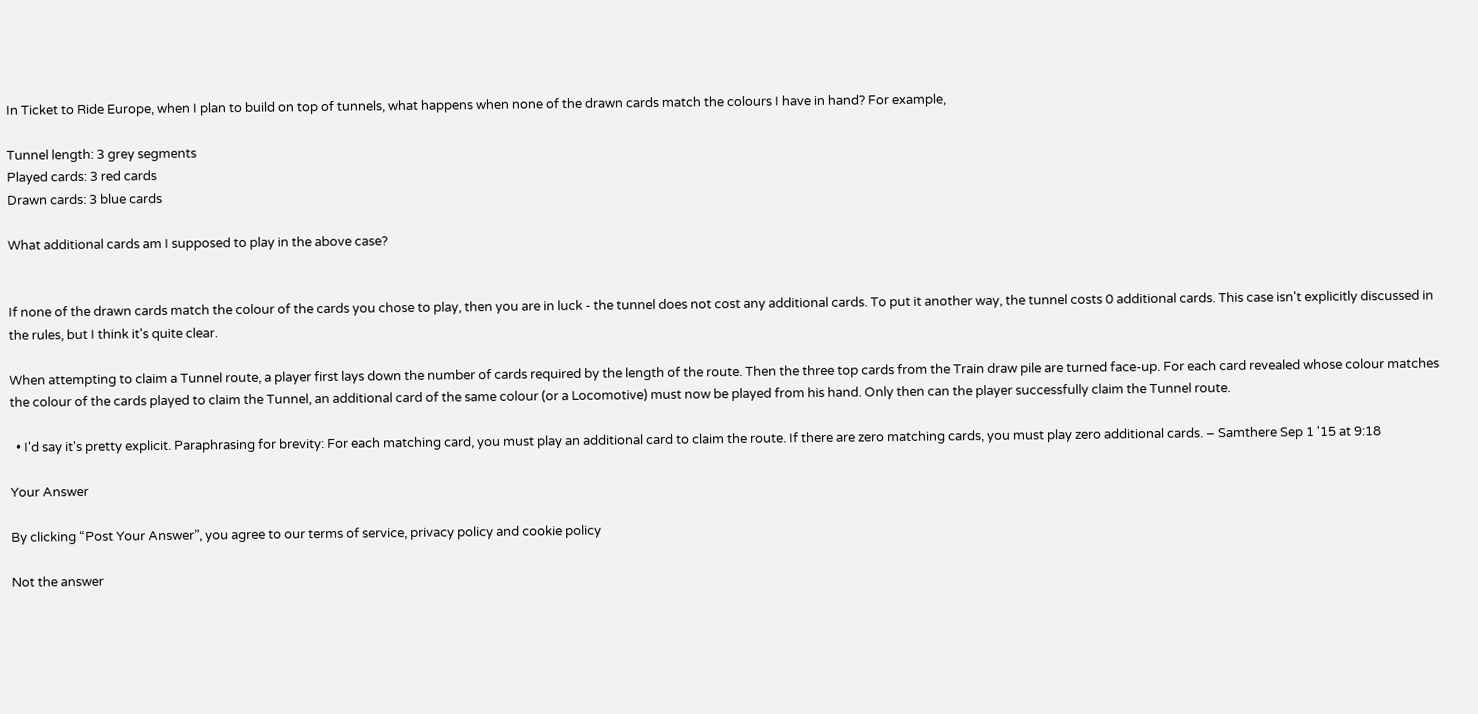In Ticket to Ride Europe, when I plan to build on top of tunnels, what happens when none of the drawn cards match the colours I have in hand? For example,

Tunnel length: 3 grey segments
Played cards: 3 red cards
Drawn cards: 3 blue cards

What additional cards am I supposed to play in the above case?


If none of the drawn cards match the colour of the cards you chose to play, then you are in luck - the tunnel does not cost any additional cards. To put it another way, the tunnel costs 0 additional cards. This case isn't explicitly discussed in the rules, but I think it's quite clear.

When attempting to claim a Tunnel route, a player first lays down the number of cards required by the length of the route. Then the three top cards from the Train draw pile are turned face-up. For each card revealed whose colour matches the colour of the cards played to claim the Tunnel, an additional card of the same colour (or a Locomotive) must now be played from his hand. Only then can the player successfully claim the Tunnel route.

  • I'd say it's pretty explicit. Paraphrasing for brevity: For each matching card, you must play an additional card to claim the route. If there are zero matching cards, you must play zero additional cards. – Samthere Sep 1 '15 at 9:18

Your Answer

By clicking “Post Your Answer”, you agree to our terms of service, privacy policy and cookie policy

Not the answer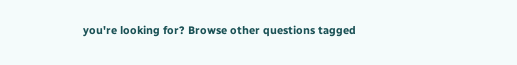you're looking for? Browse other questions tagged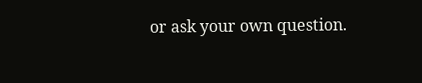or ask your own question.